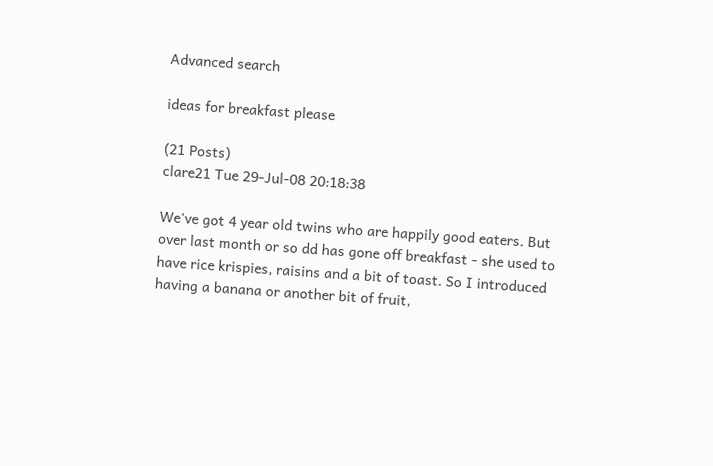Advanced search

ideas for breakfast please

(21 Posts)
clare21 Tue 29-Jul-08 20:18:38

We've got 4 year old twins who are happily good eaters. But over last month or so dd has gone off breakfast - she used to have rice krispies, raisins and a bit of toast. So I introduced having a banana or another bit of fruit,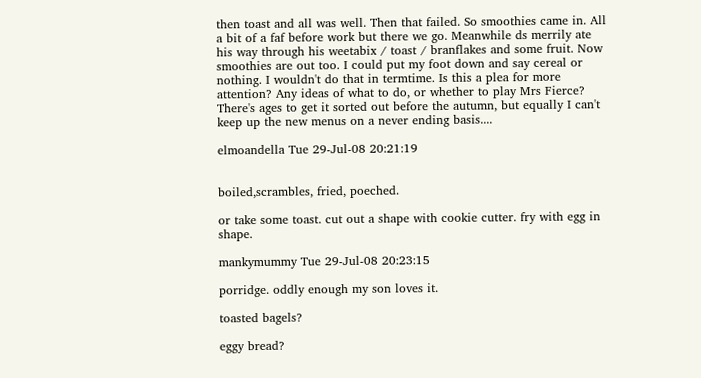then toast and all was well. Then that failed. So smoothies came in. All a bit of a faf before work but there we go. Meanwhile ds merrily ate his way through his weetabix / toast / branflakes and some fruit. Now smoothies are out too. I could put my foot down and say cereal or nothing. I wouldn't do that in termtime. Is this a plea for more attention? Any ideas of what to do, or whether to play Mrs Fierce? There's ages to get it sorted out before the autumn, but equally I can't keep up the new menus on a never ending basis....

elmoandella Tue 29-Jul-08 20:21:19


boiled,scrambles, fried, poeched.

or take some toast. cut out a shape with cookie cutter. fry with egg in shape.

mankymummy Tue 29-Jul-08 20:23:15

porridge. oddly enough my son loves it.

toasted bagels?

eggy bread?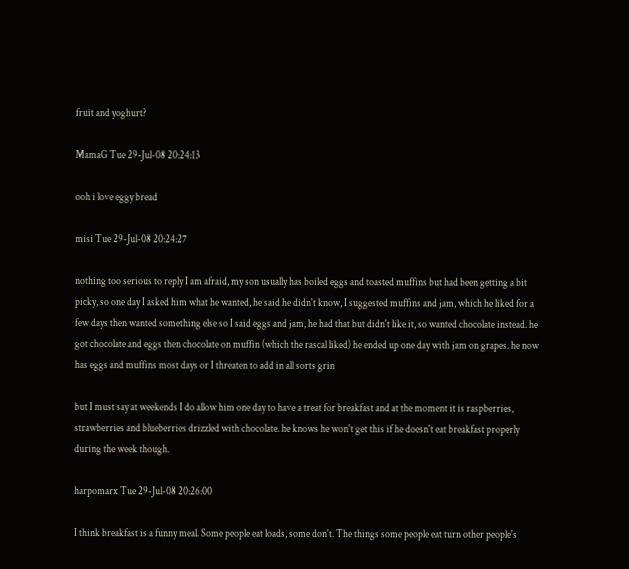fruit and yoghurt?

MamaG Tue 29-Jul-08 20:24:13

ooh i love eggy bread

misi Tue 29-Jul-08 20:24:27

nothing too serious to reply I am afraid, my son usually has boiled eggs and toasted muffins but had been getting a bit picky, so one day I asked him what he wanted, he said he didn't know, I suggested muffins and jam, which he liked for a few days then wanted something else so I said eggs and jam, he had that but didn't like it, so wanted chocolate instead. he got chocolate and eggs then chocolate on muffin (which the rascal liked) he ended up one day with jam on grapes. he now has eggs and muffins most days or I threaten to add in all sorts grin

but I must say at weekends I do allow him one day to have a treat for breakfast and at the moment it is raspberries, strawberries and blueberries drizzled with chocolate. he knows he won't get this if he doesn't eat breakfast properly during the week though.

harpomarx Tue 29-Jul-08 20:26:00

I think breakfast is a funny meal. Some people eat loads, some don't. The things some people eat turn other people's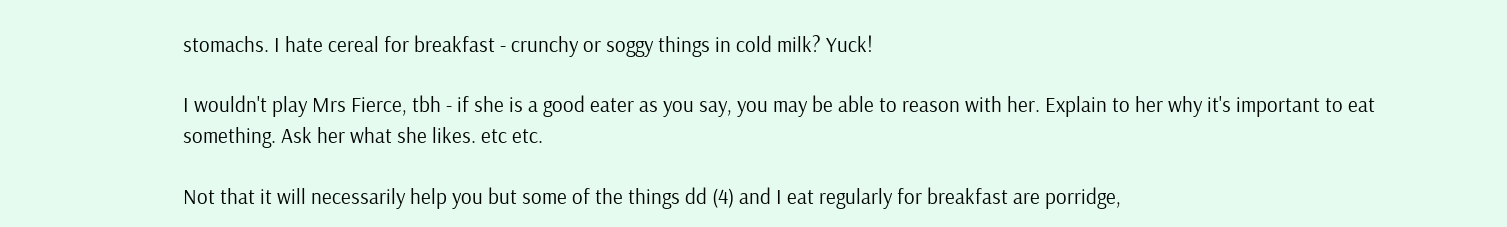stomachs. I hate cereal for breakfast - crunchy or soggy things in cold milk? Yuck!

I wouldn't play Mrs Fierce, tbh - if she is a good eater as you say, you may be able to reason with her. Explain to her why it's important to eat something. Ask her what she likes. etc etc.

Not that it will necessarily help you but some of the things dd (4) and I eat regularly for breakfast are porridge,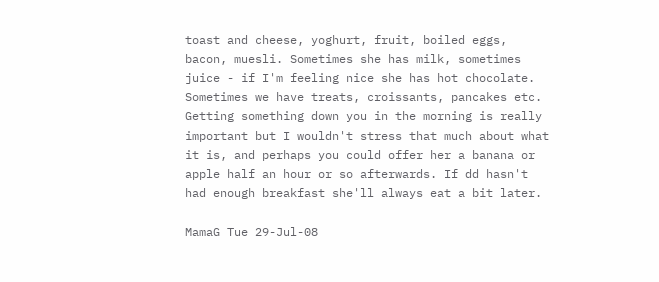toast and cheese, yoghurt, fruit, boiled eggs, bacon, muesli. Sometimes she has milk, sometimes juice - if I'm feeling nice she has hot chocolate. Sometimes we have treats, croissants, pancakes etc. Getting something down you in the morning is really important but I wouldn't stress that much about what it is, and perhaps you could offer her a banana or apple half an hour or so afterwards. If dd hasn't had enough breakfast she'll always eat a bit later.

MamaG Tue 29-Jul-08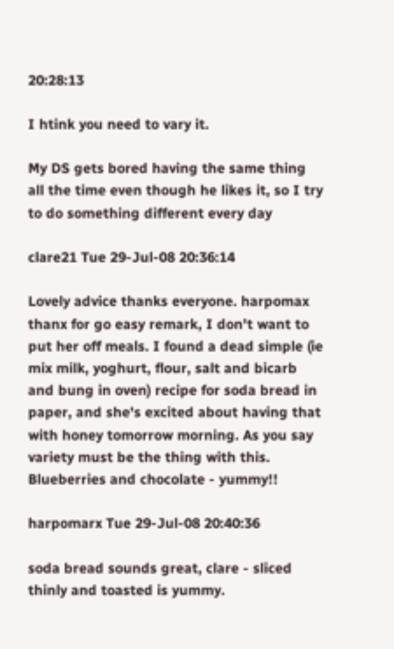20:28:13

I htink you need to vary it.

My DS gets bored having the same thing all the time even though he likes it, so I try to do something different every day

clare21 Tue 29-Jul-08 20:36:14

Lovely advice thanks everyone. harpomax thanx for go easy remark, I don't want to put her off meals. I found a dead simple (ie mix milk, yoghurt, flour, salt and bicarb and bung in oven) recipe for soda bread in paper, and she's excited about having that with honey tomorrow morning. As you say variety must be the thing with this. Blueberries and chocolate - yummy!!

harpomarx Tue 29-Jul-08 20:40:36

soda bread sounds great, clare - sliced thinly and toasted is yummy.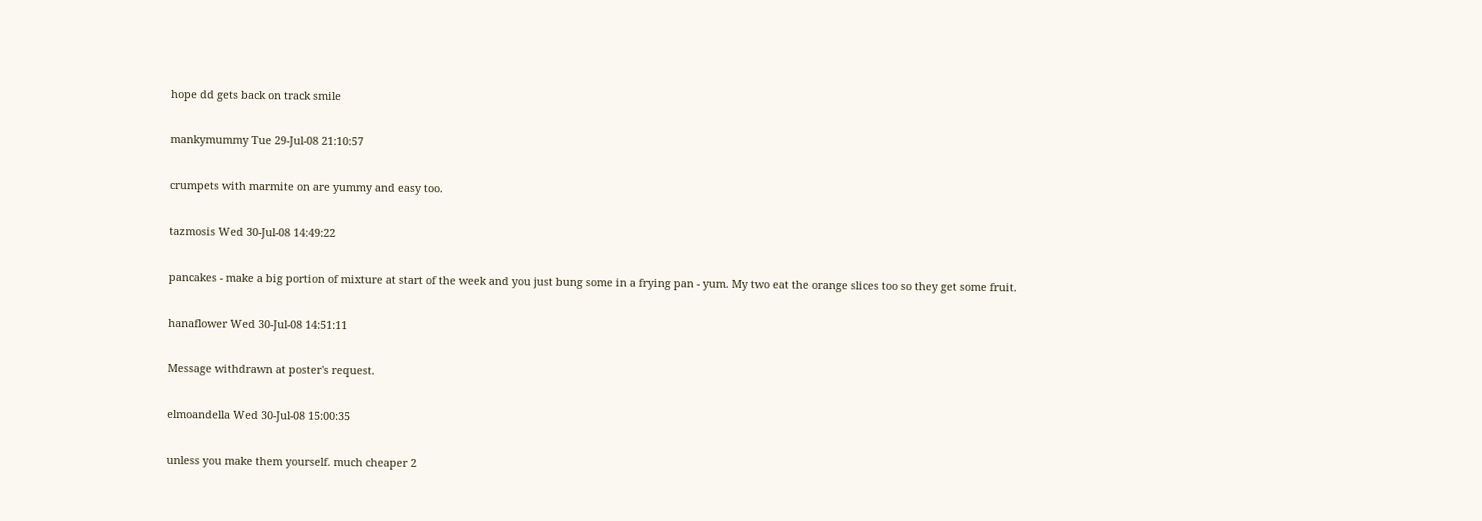hope dd gets back on track smile

mankymummy Tue 29-Jul-08 21:10:57

crumpets with marmite on are yummy and easy too.

tazmosis Wed 30-Jul-08 14:49:22

pancakes - make a big portion of mixture at start of the week and you just bung some in a frying pan - yum. My two eat the orange slices too so they get some fruit.

hanaflower Wed 30-Jul-08 14:51:11

Message withdrawn at poster's request.

elmoandella Wed 30-Jul-08 15:00:35

unless you make them yourself. much cheaper 2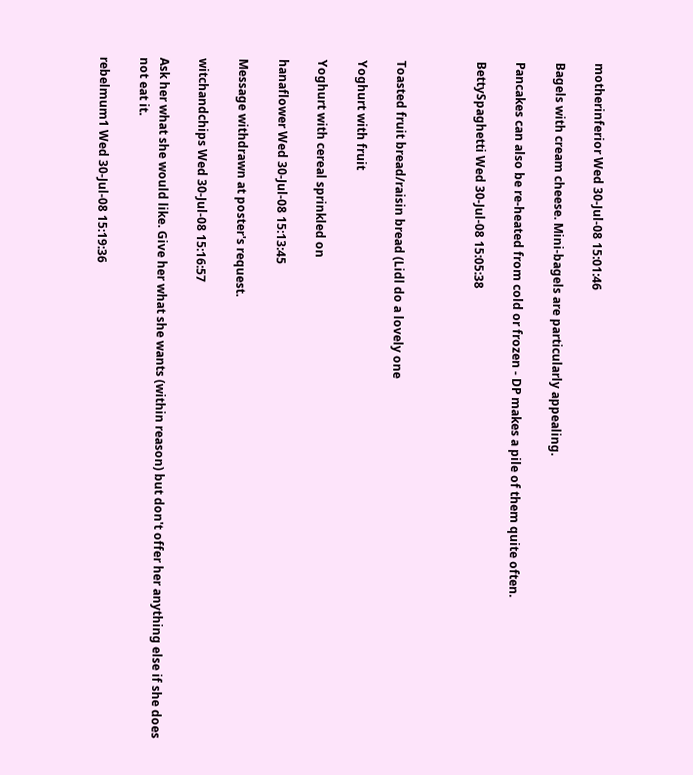motherinferior Wed 30-Jul-08 15:01:46

Bagels with cream cheese. Mini-bagels are particularly appealing.

Pancakes can also be re-heated from cold or frozen - DP makes a pile of them quite often.

BettySpaghetti Wed 30-Jul-08 15:05:38



Toasted fruit bread/raisin bread (Lidl do a lovely one

Yoghurt with fruit

Yoghurt with cereal sprinkled on

hanaflower Wed 30-Jul-08 15:13:45

Message withdrawn at poster's request.

witchandchips Wed 30-Jul-08 15:16:57

Ask her what she would like. Give her what she wants (within reason) but don't offer her anything else if she does not eat it.

rebelmum1 Wed 30-Jul-08 15:19:36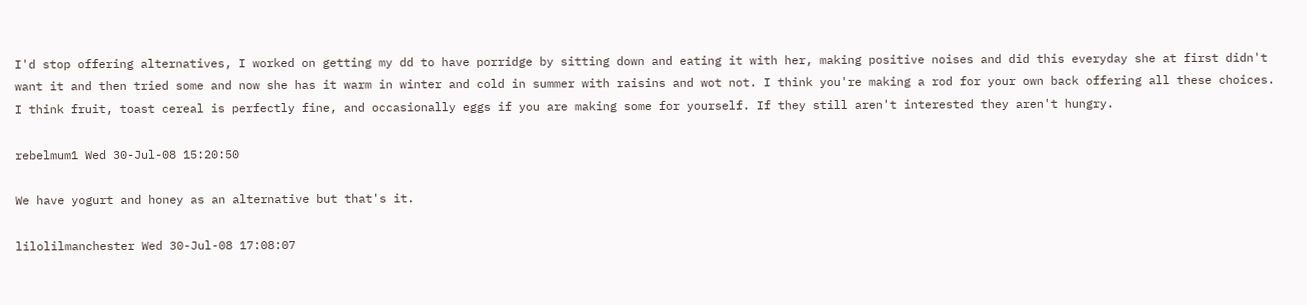I'd stop offering alternatives, I worked on getting my dd to have porridge by sitting down and eating it with her, making positive noises and did this everyday she at first didn't want it and then tried some and now she has it warm in winter and cold in summer with raisins and wot not. I think you're making a rod for your own back offering all these choices. I think fruit, toast cereal is perfectly fine, and occasionally eggs if you are making some for yourself. If they still aren't interested they aren't hungry.

rebelmum1 Wed 30-Jul-08 15:20:50

We have yogurt and honey as an alternative but that's it.

lilolilmanchester Wed 30-Jul-08 17:08:07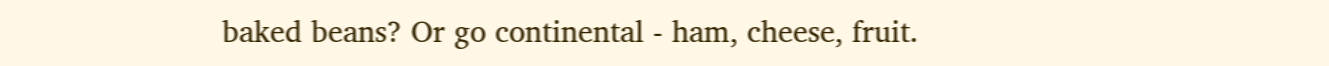baked beans? Or go continental - ham, cheese, fruit.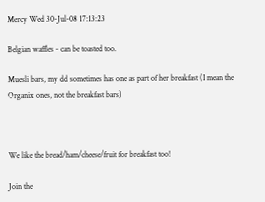Mercy Wed 30-Jul-08 17:13:23

Belgian waffles - can be toasted too.

Muesli bars, my dd sometimes has one as part of her breakfast (I mean the Organix ones, not the breakfast bars)



We like the bread/ham/cheese/fruit for breakfast too!

Join the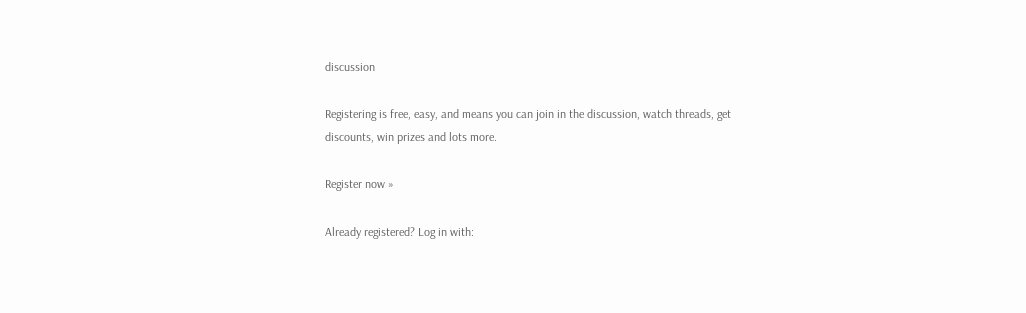discussion

Registering is free, easy, and means you can join in the discussion, watch threads, get discounts, win prizes and lots more.

Register now »

Already registered? Log in with: